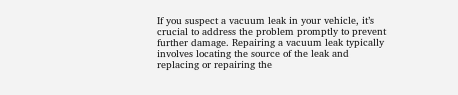If you suspect a vacuum leak in your vehicle, it’s crucial to address the problem promptly to prevent further damage. Repairing a vacuum leak typically involves locating the source of the leak and replacing or repairing the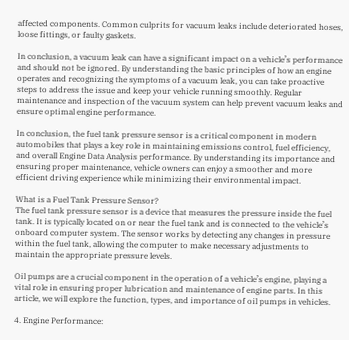affected components. Common culprits for vacuum leaks include deteriorated hoses, loose fittings, or faulty gaskets.

In conclusion, a vacuum leak can have a significant impact on a vehicle’s performance and should not be ignored. By understanding the basic principles of how an engine operates and recognizing the symptoms of a vacuum leak, you can take proactive steps to address the issue and keep your vehicle running smoothly. Regular maintenance and inspection of the vacuum system can help prevent vacuum leaks and ensure optimal engine performance.

In conclusion, the fuel tank pressure sensor is a critical component in modern automobiles that plays a key role in maintaining emissions control, fuel efficiency, and overall Engine Data Analysis performance. By understanding its importance and ensuring proper maintenance, vehicle owners can enjoy a smoother and more efficient driving experience while minimizing their environmental impact.

What is a Fuel Tank Pressure Sensor?
The fuel tank pressure sensor is a device that measures the pressure inside the fuel tank. It is typically located on or near the fuel tank and is connected to the vehicle’s onboard computer system. The sensor works by detecting any changes in pressure within the fuel tank, allowing the computer to make necessary adjustments to maintain the appropriate pressure levels.

Oil pumps are a crucial component in the operation of a vehicle’s engine, playing a vital role in ensuring proper lubrication and maintenance of engine parts. In this article, we will explore the function, types, and importance of oil pumps in vehicles.

4. Engine Performance: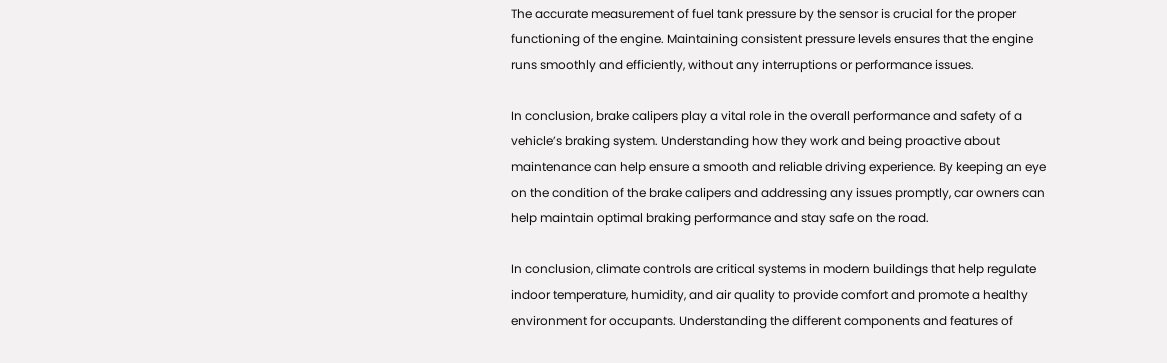The accurate measurement of fuel tank pressure by the sensor is crucial for the proper functioning of the engine. Maintaining consistent pressure levels ensures that the engine runs smoothly and efficiently, without any interruptions or performance issues.

In conclusion, brake calipers play a vital role in the overall performance and safety of a vehicle’s braking system. Understanding how they work and being proactive about maintenance can help ensure a smooth and reliable driving experience. By keeping an eye on the condition of the brake calipers and addressing any issues promptly, car owners can help maintain optimal braking performance and stay safe on the road.

In conclusion, climate controls are critical systems in modern buildings that help regulate indoor temperature, humidity, and air quality to provide comfort and promote a healthy environment for occupants. Understanding the different components and features of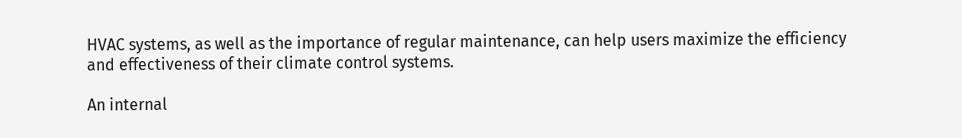HVAC systems, as well as the importance of regular maintenance, can help users maximize the efficiency and effectiveness of their climate control systems.

An internal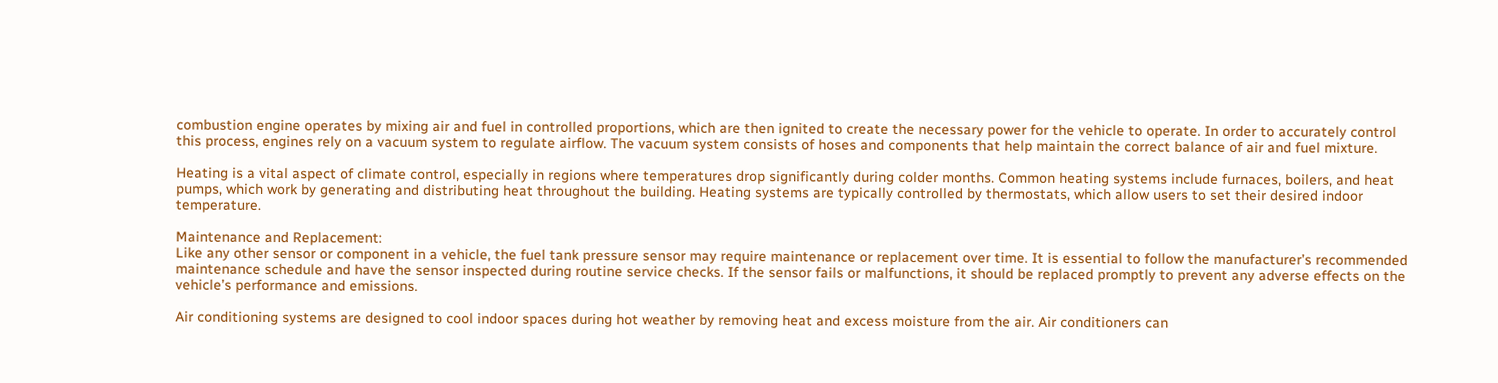combustion engine operates by mixing air and fuel in controlled proportions, which are then ignited to create the necessary power for the vehicle to operate. In order to accurately control this process, engines rely on a vacuum system to regulate airflow. The vacuum system consists of hoses and components that help maintain the correct balance of air and fuel mixture.

Heating is a vital aspect of climate control, especially in regions where temperatures drop significantly during colder months. Common heating systems include furnaces, boilers, and heat pumps, which work by generating and distributing heat throughout the building. Heating systems are typically controlled by thermostats, which allow users to set their desired indoor temperature.

Maintenance and Replacement:
Like any other sensor or component in a vehicle, the fuel tank pressure sensor may require maintenance or replacement over time. It is essential to follow the manufacturer’s recommended maintenance schedule and have the sensor inspected during routine service checks. If the sensor fails or malfunctions, it should be replaced promptly to prevent any adverse effects on the vehicle’s performance and emissions.

Air conditioning systems are designed to cool indoor spaces during hot weather by removing heat and excess moisture from the air. Air conditioners can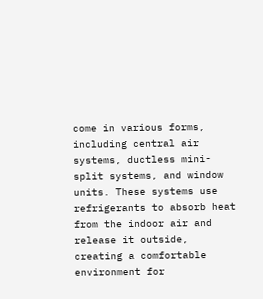come in various forms, including central air systems, ductless mini-split systems, and window units. These systems use refrigerants to absorb heat from the indoor air and release it outside, creating a comfortable environment for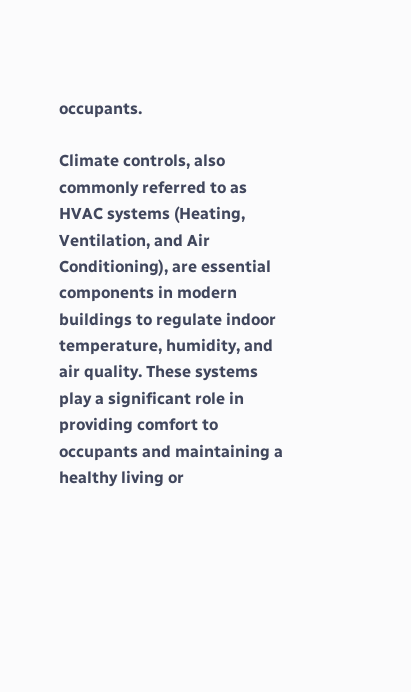occupants.

Climate controls, also commonly referred to as HVAC systems (Heating, Ventilation, and Air Conditioning), are essential components in modern buildings to regulate indoor temperature, humidity, and air quality. These systems play a significant role in providing comfort to occupants and maintaining a healthy living or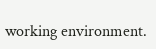working environment.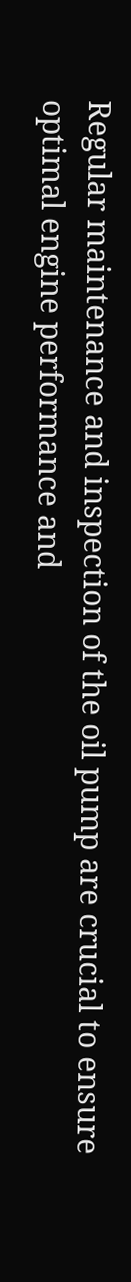Regular maintenance and inspection of the oil pump are crucial to ensure optimal engine performance and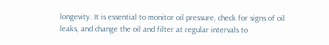longevity. It is essential to monitor oil pressure, check for signs of oil leaks, and change the oil and filter at regular intervals to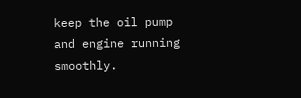keep the oil pump and engine running smoothly.